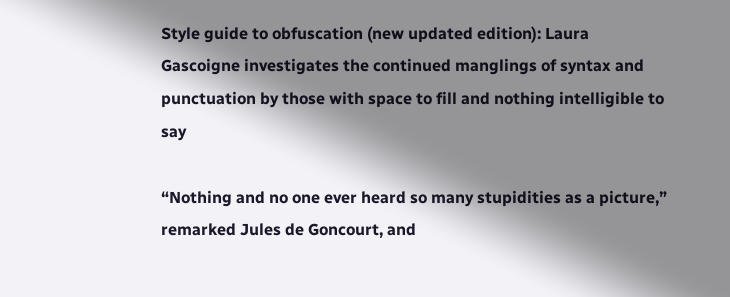Style guide to obfuscation (new updated edition): Laura Gascoigne investigates the continued manglings of syntax and punctuation by those with space to fill and nothing intelligible to say

“Nothing and no one ever heard so many stupidities as a picture,” remarked Jules de Goncourt, and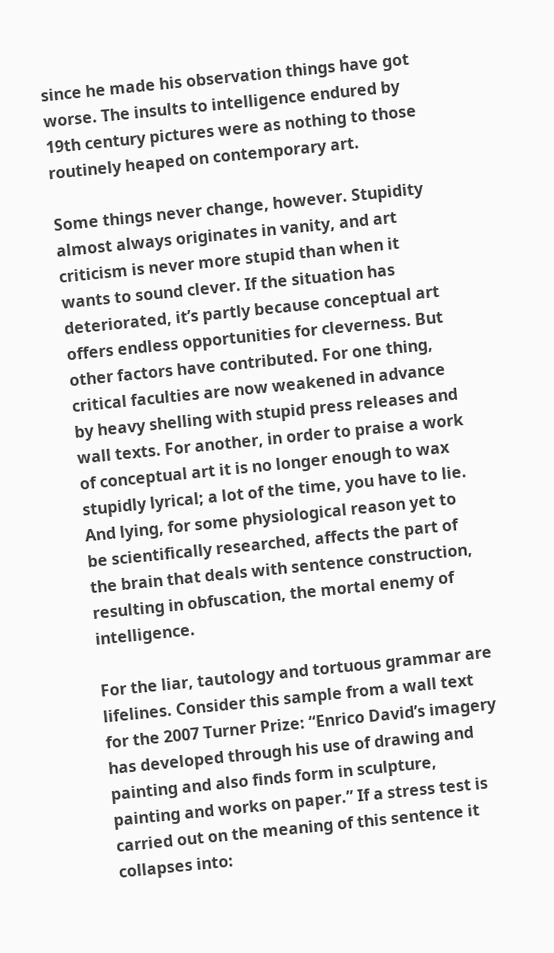since he made his observation things have got worse. The insults to intelligence endured by 19th century pictures were as nothing to those routinely heaped on contemporary art.

Some things never change, however. Stupidity almost always originates in vanity, and art criticism is never more stupid than when it wants to sound clever. If the situation has deteriorated, it’s partly because conceptual art offers endless opportunities for cleverness. But other factors have contributed. For one thing, critical faculties are now weakened in advance by heavy shelling with stupid press releases and wall texts. For another, in order to praise a work of conceptual art it is no longer enough to wax stupidly lyrical; a lot of the time, you have to lie. And lying, for some physiological reason yet to be scientifically researched, affects the part of the brain that deals with sentence construction, resulting in obfuscation, the mortal enemy of intelligence.

For the liar, tautology and tortuous grammar are lifelines. Consider this sample from a wall text for the 2007 Turner Prize: “Enrico David’s imagery has developed through his use of drawing and painting and also finds form in sculpture, painting and works on paper.” If a stress test is carried out on the meaning of this sentence it collapses into: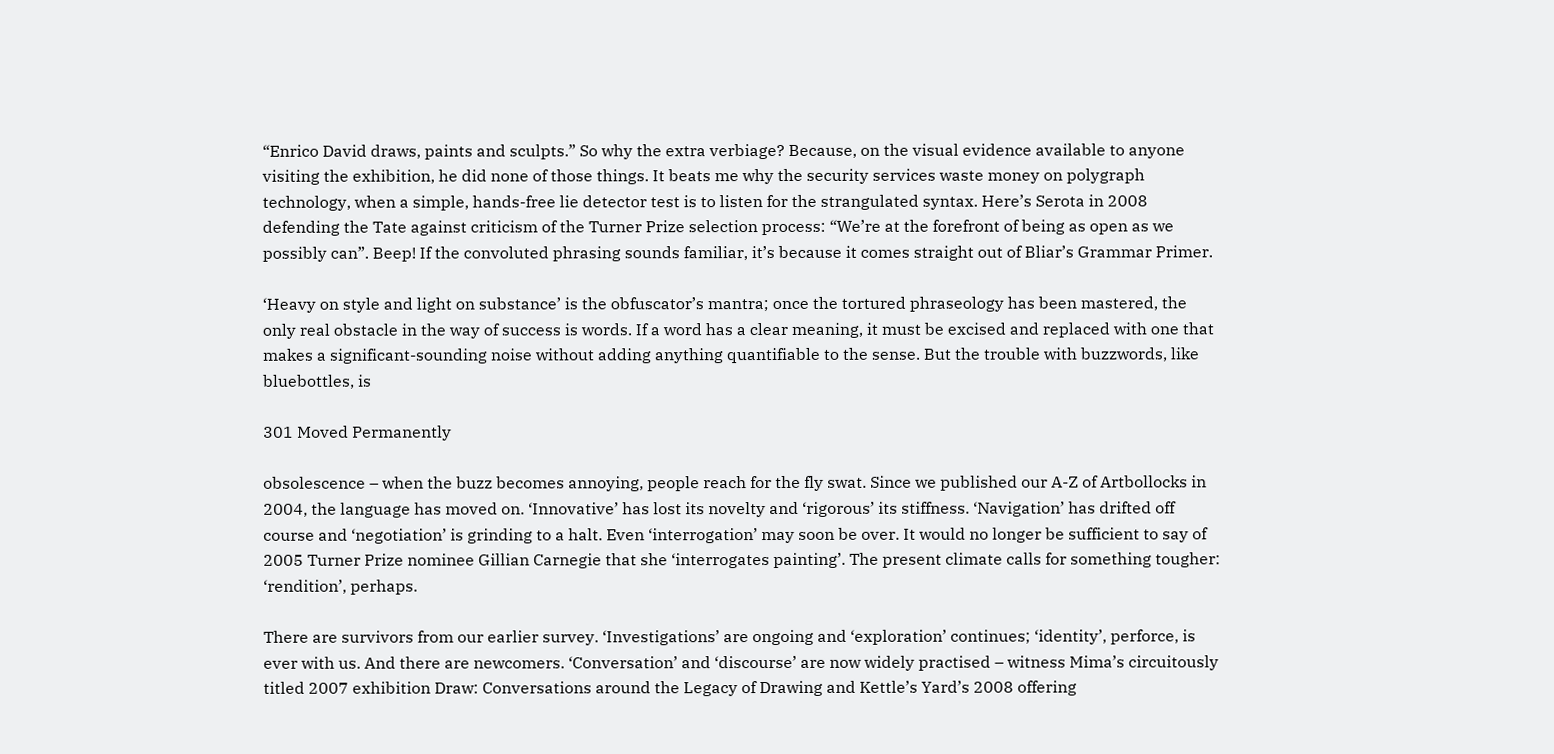“Enrico David draws, paints and sculpts.” So why the extra verbiage? Because, on the visual evidence available to anyone visiting the exhibition, he did none of those things. It beats me why the security services waste money on polygraph technology, when a simple, hands-free lie detector test is to listen for the strangulated syntax. Here’s Serota in 2008 defending the Tate against criticism of the Turner Prize selection process: “We’re at the forefront of being as open as we possibly can”. Beep! If the convoluted phrasing sounds familiar, it’s because it comes straight out of Bliar’s Grammar Primer.

‘Heavy on style and light on substance’ is the obfuscator’s mantra; once the tortured phraseology has been mastered, the only real obstacle in the way of success is words. If a word has a clear meaning, it must be excised and replaced with one that makes a significant-sounding noise without adding anything quantifiable to the sense. But the trouble with buzzwords, like bluebottles, is

301 Moved Permanently

obsolescence – when the buzz becomes annoying, people reach for the fly swat. Since we published our A-Z of Artbollocks in 2004, the language has moved on. ‘Innovative’ has lost its novelty and ‘rigorous’ its stiffness. ‘Navigation’ has drifted off course and ‘negotiation’ is grinding to a halt. Even ‘interrogation’ may soon be over. It would no longer be sufficient to say of 2005 Turner Prize nominee Gillian Carnegie that she ‘interrogates painting’. The present climate calls for something tougher: ‘rendition’, perhaps.

There are survivors from our earlier survey. ‘Investigations’ are ongoing and ‘exploration’ continues; ‘identity’, perforce, is ever with us. And there are newcomers. ‘Conversation’ and ‘discourse’ are now widely practised – witness Mima’s circuitously titled 2007 exhibition Draw: Conversations around the Legacy of Drawing and Kettle’s Yard’s 2008 offering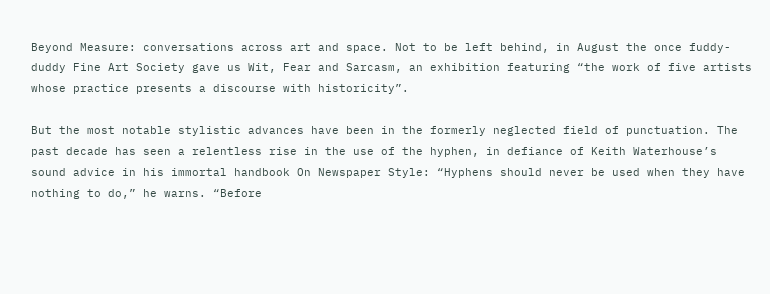Beyond Measure: conversations across art and space. Not to be left behind, in August the once fuddy-duddy Fine Art Society gave us Wit, Fear and Sarcasm, an exhibition featuring “the work of five artists whose practice presents a discourse with historicity”.

But the most notable stylistic advances have been in the formerly neglected field of punctuation. The past decade has seen a relentless rise in the use of the hyphen, in defiance of Keith Waterhouse’s sound advice in his immortal handbook On Newspaper Style: “Hyphens should never be used when they have nothing to do,” he warns. “Before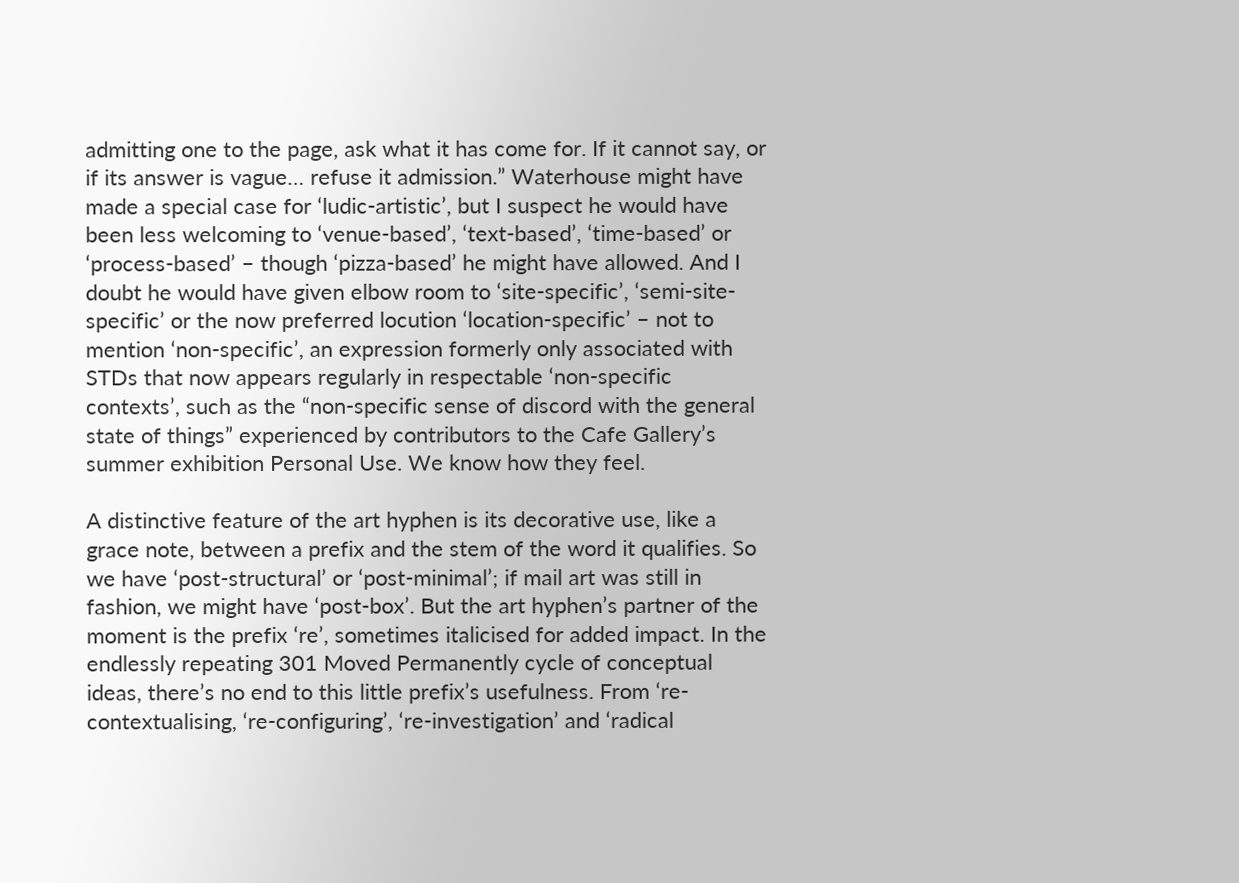admitting one to the page, ask what it has come for. If it cannot say, or if its answer is vague… refuse it admission.” Waterhouse might have made a special case for ‘ludic-artistic’, but I suspect he would have been less welcoming to ‘venue-based’, ‘text-based’, ‘time-based’ or ‘process-based’ – though ‘pizza-based’ he might have allowed. And I doubt he would have given elbow room to ‘site-specific’, ‘semi-site-specific’ or the now preferred locution ‘location-specific’ – not to mention ‘non-specific’, an expression formerly only associated with STDs that now appears regularly in respectable ‘non-specific contexts’, such as the “non-specific sense of discord with the general state of things” experienced by contributors to the Cafe Gallery’s summer exhibition Personal Use. We know how they feel.

A distinctive feature of the art hyphen is its decorative use, like a grace note, between a prefix and the stem of the word it qualifies. So we have ‘post-structural’ or ‘post-minimal’; if mail art was still in fashion, we might have ‘post-box’. But the art hyphen’s partner of the moment is the prefix ‘re’, sometimes italicised for added impact. In the endlessly repeating 301 Moved Permanently cycle of conceptual ideas, there’s no end to this little prefix’s usefulness. From ‘re-contextualising, ‘re-configuring’, ‘re-investigation’ and ‘radical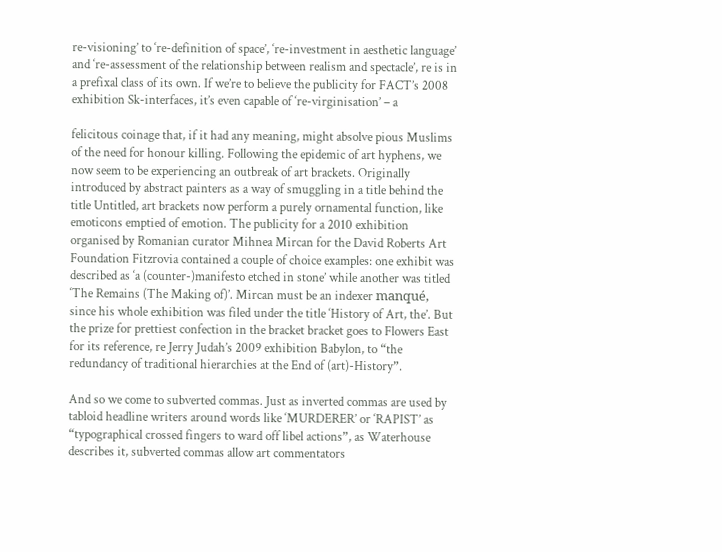re-visioning’ to ‘re-definition of space’, ‘re-investment in aesthetic language’ and ‘re-assessment of the relationship between realism and spectacle’, re is in a prefixal class of its own. If we’re to believe the publicity for FACT’s 2008 exhibition Sk-interfaces, it’s even capable of ‘re-virginisation’ – a

felicitous coinage that, if it had any meaning, might absolve pious Muslims of the need for honour killing. Following the epidemic of art hyphens, we now seem to be experiencing an outbreak of art brackets. Originally introduced by abstract painters as a way of smuggling in a title behind the title Untitled, art brackets now perform a purely ornamental function, like emoticons emptied of emotion. The publicity for a 2010 exhibition organised by Romanian curator Mihnea Mircan for the David Roberts Art Foundation Fitzrovia contained a couple of choice examples: one exhibit was described as ‘a (counter-)manifesto etched in stone’ while another was titled ‘The Remains (The Making of)’. Mircan must be an indexer manqué, since his whole exhibition was filed under the title ‘History of Art, the’. But the prize for prettiest confection in the bracket bracket goes to Flowers East for its reference, re Jerry Judah’s 2009 exhibition Babylon, to “the redundancy of traditional hierarchies at the End of (art)-History”.

And so we come to subverted commas. Just as inverted commas are used by tabloid headline writers around words like ‘MURDERER’ or ‘RAPIST’ as “typographical crossed fingers to ward off libel actions”, as Waterhouse describes it, subverted commas allow art commentators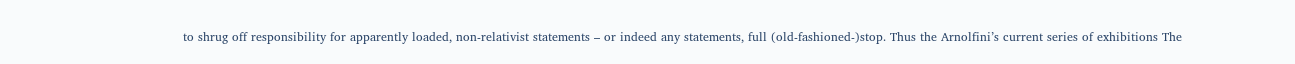to shrug off responsibility for apparently loaded, non-relativist statements – or indeed any statements, full (old-fashioned-)stop. Thus the Arnolfini’s current series of exhibitions The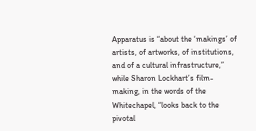Apparatus is “about the ‘makings’ of artists, of artworks, of institutions, and of a cultural infrastructure,” while Sharon Lockhart’s film-making, in the words of the Whitechapel, “looks back to the pivotal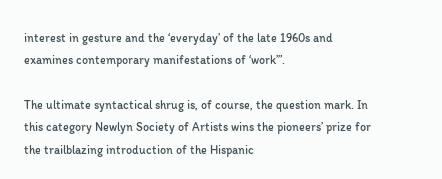interest in gesture and the ‘everyday’ of the late 1960s and examines contemporary manifestations of ‘work’”.

The ultimate syntactical shrug is, of course, the question mark. In this category Newlyn Society of Artists wins the pioneers’ prize for the trailblazing introduction of the Hispanic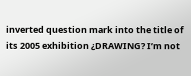inverted question mark into the title of its 2005 exhibition ¿DRAWING? I’m not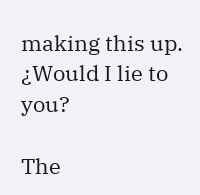making this up. ¿Would I lie to you?

The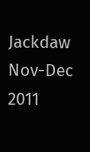Jackdaw Nov-Dec 2011